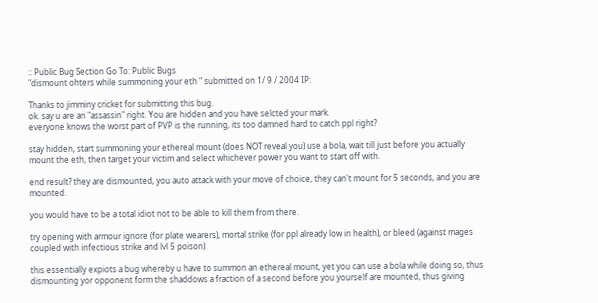:: Public Bug Section Go To: Public Bugs
"dismount ohters while summoning your eth " submitted on 1/ 9 / 2004 IP:

Thanks to jimminy cricket for submitting this bug.
ok. say u are an "assassin" right. You are hidden and you have selcted your mark.
everyone knows the worst part of PVP is the running, its too damned hard to catch ppl right?

stay hidden, start summoning your ethereal mount (does NOT reveal you) use a bola, wait till just before you actually mount the eth, then target your victim and select whichever power you want to start off with.

end result? they are dismounted, you auto attack with your move of choice, they can't mount for 5 seconds, and you are mounted.

you would have to be a total idiot not to be able to kill them from there.

try opening with armour ignore (for plate wearers), mortal strike (for ppl already low in health), or bleed (against mages coupled with infectious strike and lvl 5 poison)

this essentially expiots a bug whereby u have to summon an ethereal mount, yet you can use a bola while doing so, thus dismounting yor opponent form the shaddows a fraction of a second before you yourself are mounted, thus giving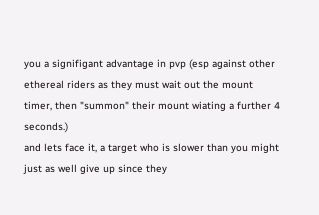you a signifigant advantage in pvp (esp against other ethereal riders as they must wait out the mount timer, then "summon" their mount wiating a further 4 seconds.)
and lets face it, a target who is slower than you might just as well give up since they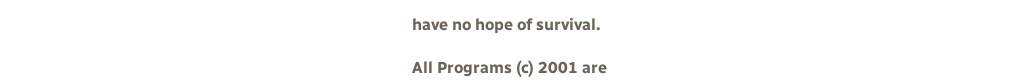have no hope of survival.

All Programs (c) 2001 are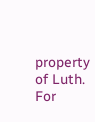property of Luth. For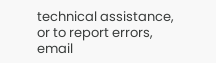technical assistance, or to report errors, email